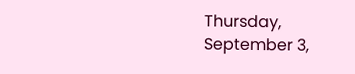Thursday, September 3,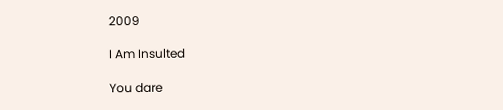2009

I Am Insulted

You dare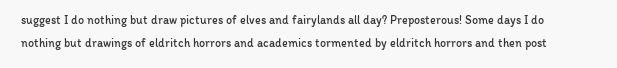suggest I do nothing but draw pictures of elves and fairylands all day? Preposterous! Some days I do nothing but drawings of eldritch horrors and academics tormented by eldritch horrors and then post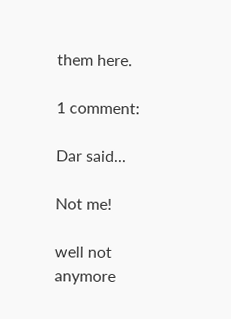them here.

1 comment:

Dar said...

Not me!

well not anymore